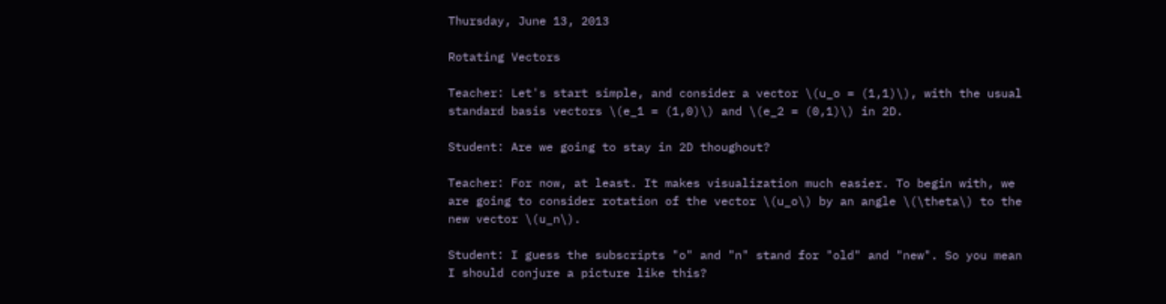Thursday, June 13, 2013

Rotating Vectors

Teacher: Let's start simple, and consider a vector \(u_o = (1,1)\), with the usual standard basis vectors \(e_1 = (1,0)\) and \(e_2 = (0,1)\) in 2D.

Student: Are we going to stay in 2D thoughout?

Teacher: For now, at least. It makes visualization much easier. To begin with, we are going to consider rotation of the vector \(u_o\) by an angle \(\theta\) to the new vector \(u_n\).

Student: I guess the subscripts "o" and "n" stand for "old" and "new". So you mean I should conjure a picture like this?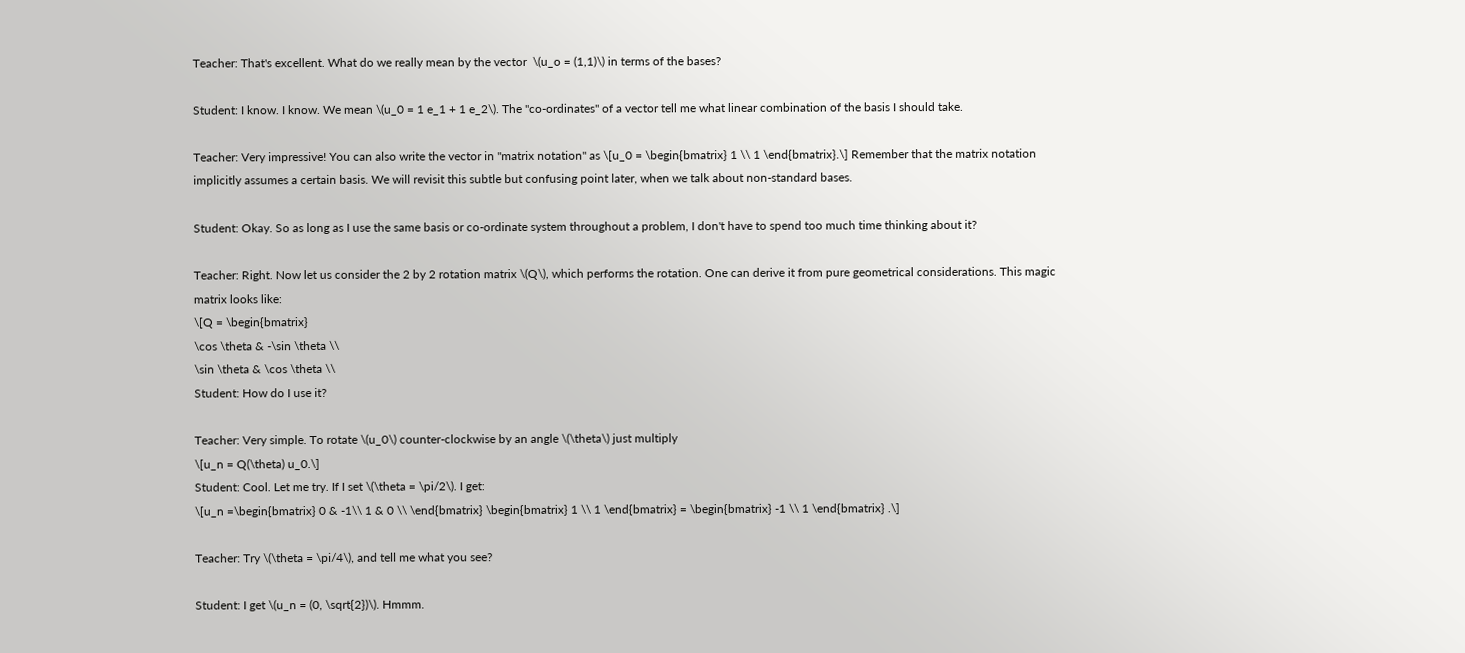Teacher: That's excellent. What do we really mean by the vector  \(u_o = (1,1)\) in terms of the bases?

Student: I know. I know. We mean \(u_0 = 1 e_1 + 1 e_2\). The "co-ordinates" of a vector tell me what linear combination of the basis I should take.

Teacher: Very impressive! You can also write the vector in "matrix notation" as \[u_0 = \begin{bmatrix} 1 \\ 1 \end{bmatrix}.\] Remember that the matrix notation implicitly assumes a certain basis. We will revisit this subtle but confusing point later, when we talk about non-standard bases.

Student: Okay. So as long as I use the same basis or co-ordinate system throughout a problem, I don't have to spend too much time thinking about it?

Teacher: Right. Now let us consider the 2 by 2 rotation matrix \(Q\), which performs the rotation. One can derive it from pure geometrical considerations. This magic matrix looks like:
\[Q = \begin{bmatrix}
\cos \theta & -\sin \theta \\
\sin \theta & \cos \theta \\
Student: How do I use it?

Teacher: Very simple. To rotate \(u_0\) counter-clockwise by an angle \(\theta\) just multiply
\[u_n = Q(\theta) u_0.\]
Student: Cool. Let me try. If I set \(\theta = \pi/2\). I get:
\[u_n =\begin{bmatrix} 0 & -1\\ 1 & 0 \\ \end{bmatrix} \begin{bmatrix} 1 \\ 1 \end{bmatrix} = \begin{bmatrix} -1 \\ 1 \end{bmatrix} .\]

Teacher: Try \(\theta = \pi/4\), and tell me what you see?

Student: I get \(u_n = (0, \sqrt{2})\). Hmmm.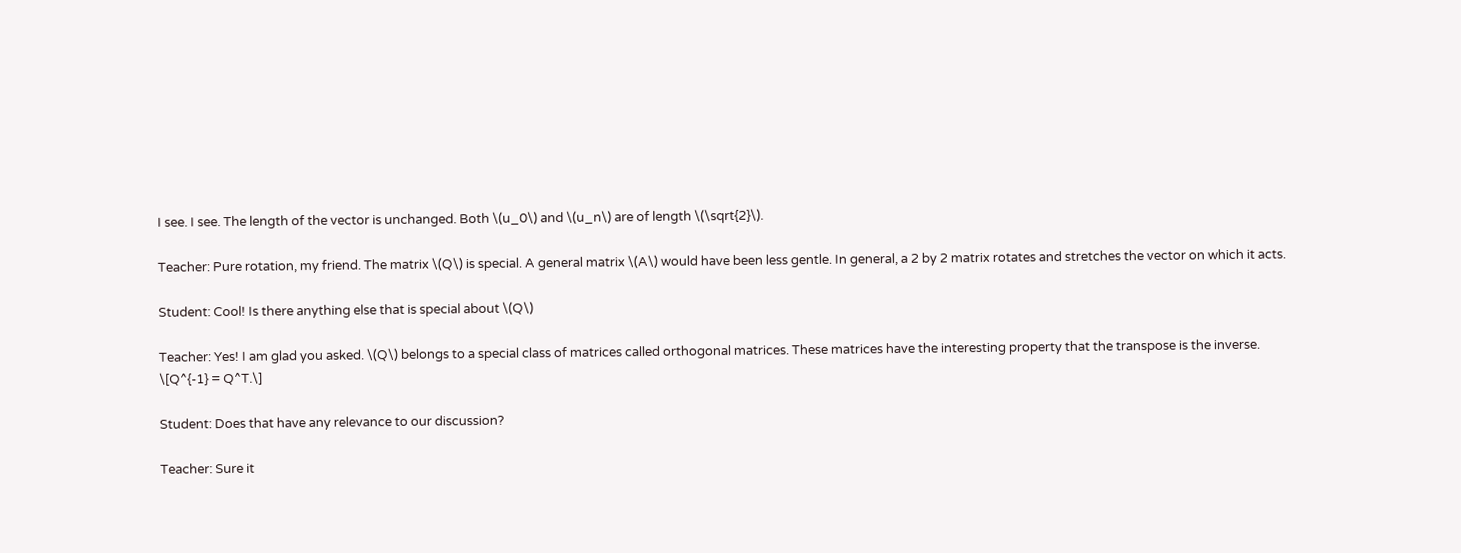I see. I see. The length of the vector is unchanged. Both \(u_0\) and \(u_n\) are of length \(\sqrt{2}\).

Teacher: Pure rotation, my friend. The matrix \(Q\) is special. A general matrix \(A\) would have been less gentle. In general, a 2 by 2 matrix rotates and stretches the vector on which it acts.

Student: Cool! Is there anything else that is special about \(Q\)

Teacher: Yes! I am glad you asked. \(Q\) belongs to a special class of matrices called orthogonal matrices. These matrices have the interesting property that the transpose is the inverse.
\[Q^{-1} = Q^T.\]

Student: Does that have any relevance to our discussion?

Teacher: Sure it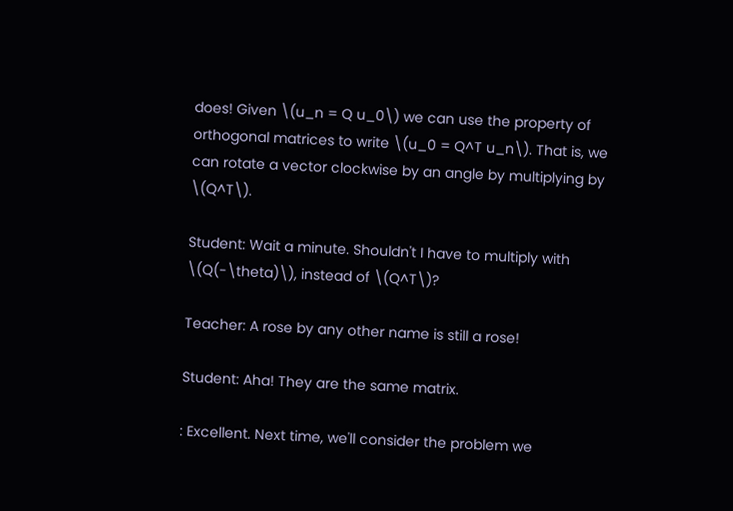does! Given \(u_n = Q u_0\) we can use the property of orthogonal matrices to write \(u_0 = Q^T u_n\). That is, we can rotate a vector clockwise by an angle by multiplying by \(Q^T\).

Student: Wait a minute. Shouldn't I have to multiply with \(Q(-\theta)\), instead of \(Q^T\)?

Teacher: A rose by any other name is still a rose!

Student: Aha! They are the same matrix.

: Excellent. Next time, we'll consider the problem we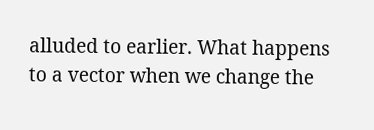alluded to earlier. What happens to a vector when we change the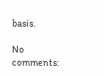basis.

No comments: